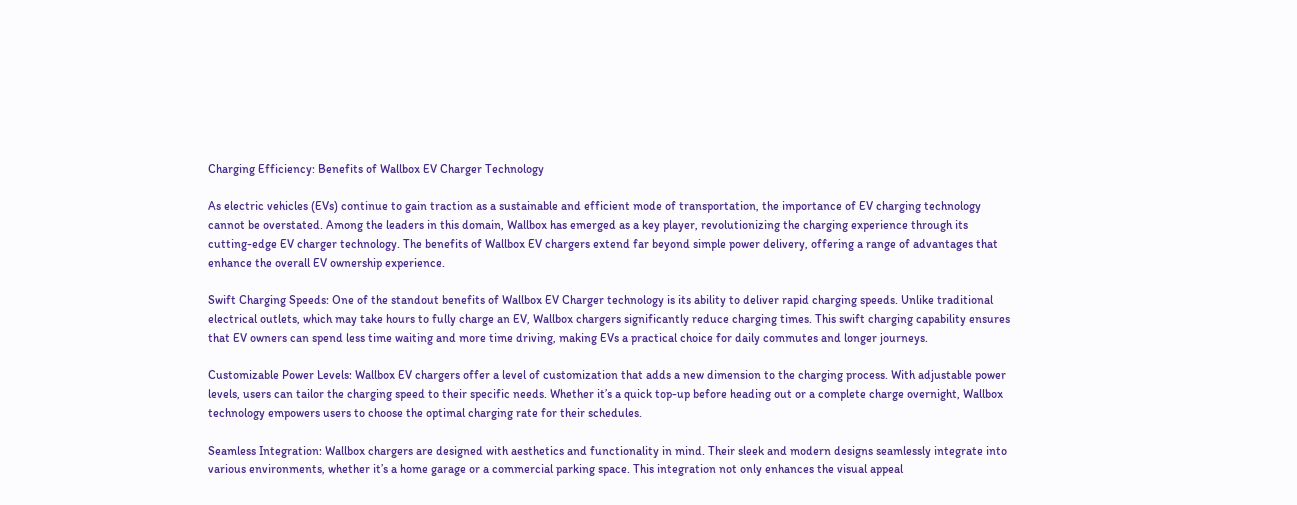Charging Efficiency: Benefits of Wallbox EV Charger Technology

As electric vehicles (EVs) continue to gain traction as a sustainable and efficient mode of transportation, the importance of EV charging technology cannot be overstated. Among the leaders in this domain, Wallbox has emerged as a key player, revolutionizing the charging experience through its cutting-edge EV charger technology. The benefits of Wallbox EV chargers extend far beyond simple power delivery, offering a range of advantages that enhance the overall EV ownership experience.

Swift Charging Speeds: One of the standout benefits of Wallbox EV Charger technology is its ability to deliver rapid charging speeds. Unlike traditional electrical outlets, which may take hours to fully charge an EV, Wallbox chargers significantly reduce charging times. This swift charging capability ensures that EV owners can spend less time waiting and more time driving, making EVs a practical choice for daily commutes and longer journeys.

Customizable Power Levels: Wallbox EV chargers offer a level of customization that adds a new dimension to the charging process. With adjustable power levels, users can tailor the charging speed to their specific needs. Whether it’s a quick top-up before heading out or a complete charge overnight, Wallbox technology empowers users to choose the optimal charging rate for their schedules.

Seamless Integration: Wallbox chargers are designed with aesthetics and functionality in mind. Their sleek and modern designs seamlessly integrate into various environments, whether it’s a home garage or a commercial parking space. This integration not only enhances the visual appeal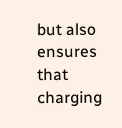but also ensures that charging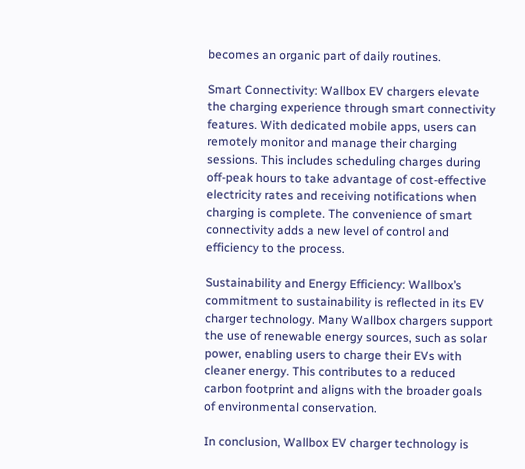becomes an organic part of daily routines.

Smart Connectivity: Wallbox EV chargers elevate the charging experience through smart connectivity features. With dedicated mobile apps, users can remotely monitor and manage their charging sessions. This includes scheduling charges during off-peak hours to take advantage of cost-effective electricity rates and receiving notifications when charging is complete. The convenience of smart connectivity adds a new level of control and efficiency to the process.

Sustainability and Energy Efficiency: Wallbox’s commitment to sustainability is reflected in its EV charger technology. Many Wallbox chargers support the use of renewable energy sources, such as solar power, enabling users to charge their EVs with cleaner energy. This contributes to a reduced carbon footprint and aligns with the broader goals of environmental conservation.

In conclusion, Wallbox EV charger technology is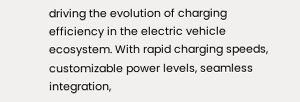driving the evolution of charging efficiency in the electric vehicle ecosystem. With rapid charging speeds, customizable power levels, seamless integration,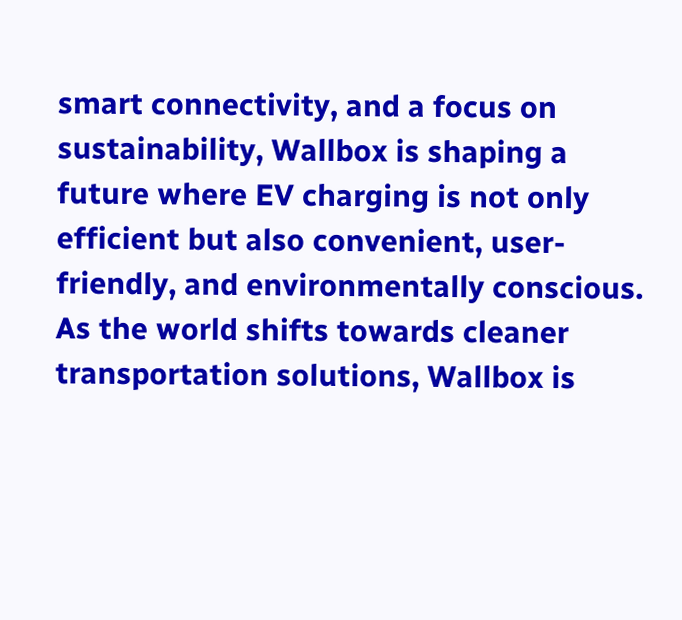smart connectivity, and a focus on sustainability, Wallbox is shaping a future where EV charging is not only efficient but also convenient, user-friendly, and environmentally conscious. As the world shifts towards cleaner transportation solutions, Wallbox is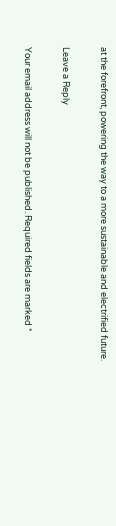at the forefront, powering the way to a more sustainable and electrified future.

Leave a Reply

Your email address will not be published. Required fields are marked *